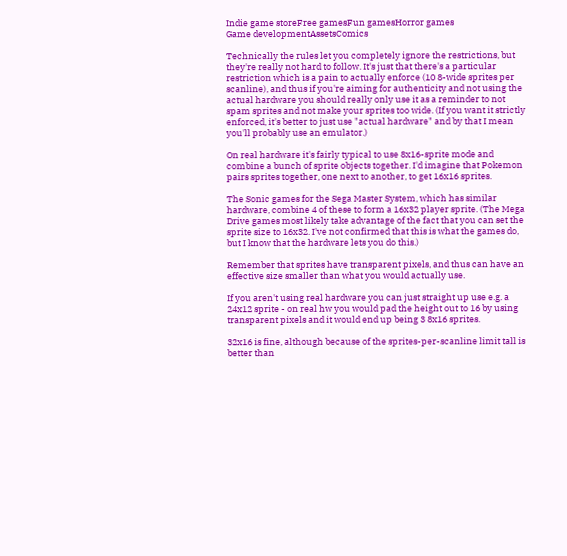Indie game storeFree gamesFun gamesHorror games
Game developmentAssetsComics

Technically the rules let you completely ignore the restrictions, but they're really not hard to follow. It's just that there's a particular restriction which is a pain to actually enforce (10 8-wide sprites per scanline), and thus if you're aiming for authenticity and not using the actual hardware you should really only use it as a reminder to not spam sprites and not make your sprites too wide. (If you want it strictly enforced, it's better to just use "actual hardware" and by that I mean you'll probably use an emulator.)

On real hardware it's fairly typical to use 8x16-sprite mode and combine a bunch of sprite objects together. I'd imagine that Pokemon pairs sprites together, one next to another, to get 16x16 sprites.

The Sonic games for the Sega Master System, which has similar hardware, combine 4 of these to form a 16x32 player sprite. (The Mega Drive games most likely take advantage of the fact that you can set the sprite size to 16x32. I've not confirmed that this is what the games do, but I know that the hardware lets you do this.)

Remember that sprites have transparent pixels, and thus can have an effective size smaller than what you would actually use.

If you aren't using real hardware you can just straight up use e.g. a 24x12 sprite - on real hw you would pad the height out to 16 by using transparent pixels and it would end up being 3 8x16 sprites.

32x16 is fine, although because of the sprites-per-scanline limit tall is better than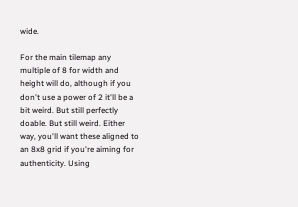wide.

For the main tilemap any multiple of 8 for width and height will do, although if you don't use a power of 2 it'll be a bit weird. But still perfectly doable. But still weird. Either way, you'll want these aligned to an 8x8 grid if you're aiming for authenticity. Using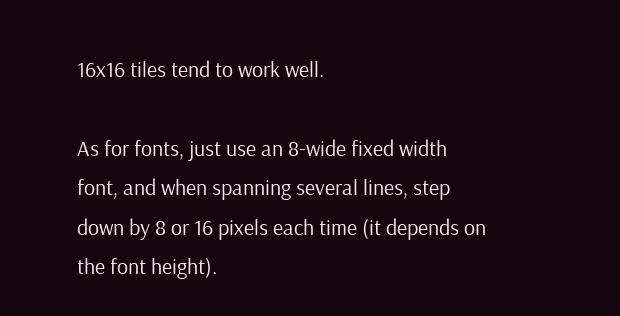16x16 tiles tend to work well.

As for fonts, just use an 8-wide fixed width font, and when spanning several lines, step down by 8 or 16 pixels each time (it depends on the font height).